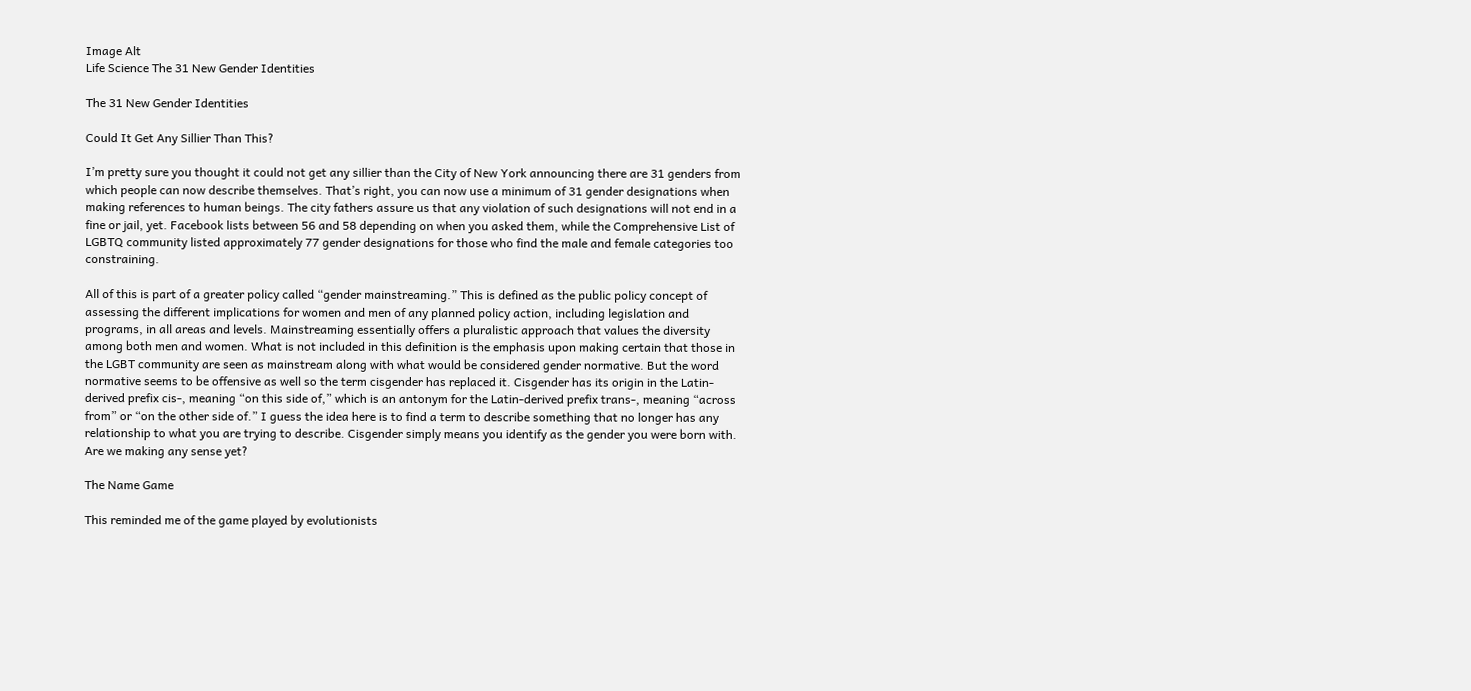Image Alt
Life Science The 31 New Gender Identities

The 31 New Gender Identities

Could It Get Any Sillier Than This?

I’m pretty sure you thought it could not get any sillier than the City of New York announcing there are 31 genders from which people can now describe themselves. That’s right, you can now use a minimum of 31 gender designations when making references to human beings. The city fathers assure us that any violation of such designations will not end in a fine or jail, yet. Facebook lists between 56 and 58 depending on when you asked them, while the Comprehensive List of LGBTQ community listed approximately 77 gender designations for those who find the male and female categories too constraining.

All of this is part of a greater policy called “gender mainstreaming.” This is defined as the public policy concept of assessing the different implications for women and men of any planned policy action, including legislation and programs, in all areas and levels. Mainstreaming essentially offers a pluralistic approach that values the diversity among both men and women. What is not included in this definition is the emphasis upon making certain that those in the LGBT community are seen as mainstream along with what would be considered gender normative. But the word normative seems to be offensive as well so the term cisgender has replaced it. Cisgender has its origin in the Latin-derived prefix cis-, meaning “on this side of,” which is an antonym for the Latin-derived prefix trans-, meaning “across from” or “on the other side of.” I guess the idea here is to find a term to describe something that no longer has any relationship to what you are trying to describe. Cisgender simply means you identify as the gender you were born with. Are we making any sense yet?

The Name Game

This reminded me of the game played by evolutionists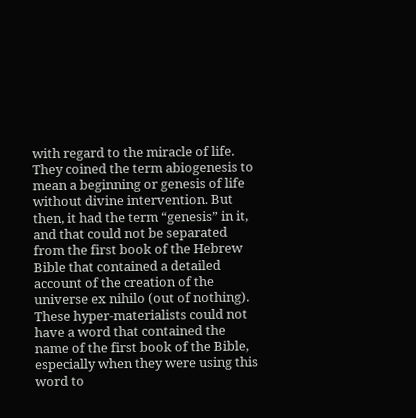with regard to the miracle of life. They coined the term abiogenesis to mean a beginning or genesis of life without divine intervention. But then, it had the term “genesis” in it, and that could not be separated from the first book of the Hebrew Bible that contained a detailed account of the creation of the universe ex nihilo (out of nothing). These hyper-materialists could not have a word that contained the name of the first book of the Bible, especially when they were using this word to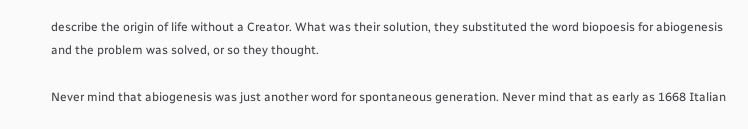describe the origin of life without a Creator. What was their solution, they substituted the word biopoesis for abiogenesis and the problem was solved, or so they thought.

Never mind that abiogenesis was just another word for spontaneous generation. Never mind that as early as 1668 Italian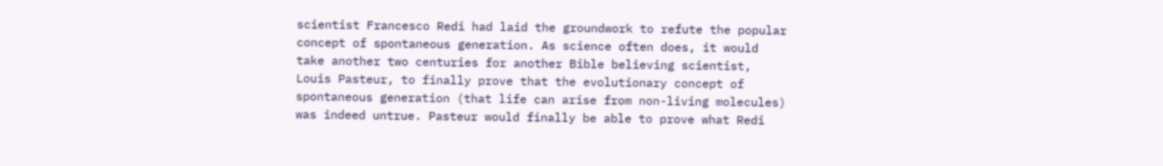scientist Francesco Redi had laid the groundwork to refute the popular concept of spontaneous generation. As science often does, it would take another two centuries for another Bible believing scientist, Louis Pasteur, to finally prove that the evolutionary concept of spontaneous generation (that life can arise from non-living molecules) was indeed untrue. Pasteur would finally be able to prove what Redi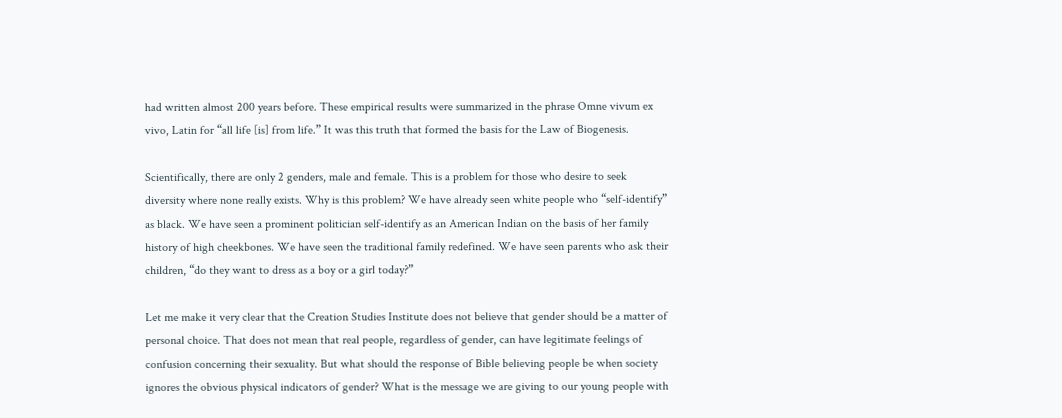had written almost 200 years before. These empirical results were summarized in the phrase Omne vivum ex vivo, Latin for “all life [is] from life.” It was this truth that formed the basis for the Law of Biogenesis.

Scientifically, there are only 2 genders, male and female. This is a problem for those who desire to seek diversity where none really exists. Why is this problem? We have already seen white people who “self-identify” as black. We have seen a prominent politician self-identify as an American Indian on the basis of her family history of high cheekbones. We have seen the traditional family redefined. We have seen parents who ask their children, “do they want to dress as a boy or a girl today?”

Let me make it very clear that the Creation Studies Institute does not believe that gender should be a matter of personal choice. That does not mean that real people, regardless of gender, can have legitimate feelings of confusion concerning their sexuality. But what should the response of Bible believing people be when society ignores the obvious physical indicators of gender? What is the message we are giving to our young people with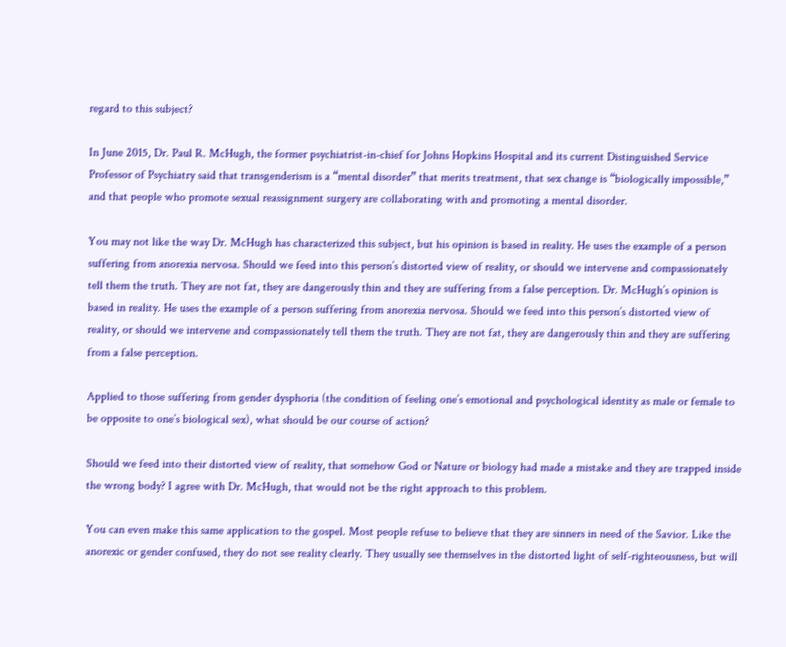regard to this subject?

In June 2015, Dr. Paul R. McHugh, the former psychiatrist-in-chief for Johns Hopkins Hospital and its current Distinguished Service Professor of Psychiatry said that transgenderism is a “mental disorder” that merits treatment, that sex change is “biologically impossible,” and that people who promote sexual reassignment surgery are collaborating with and promoting a mental disorder.

You may not like the way Dr. McHugh has characterized this subject, but his opinion is based in reality. He uses the example of a person suffering from anorexia nervosa. Should we feed into this person’s distorted view of reality, or should we intervene and compassionately tell them the truth. They are not fat, they are dangerously thin and they are suffering from a false perception. Dr. McHugh’s opinion is based in reality. He uses the example of a person suffering from anorexia nervosa. Should we feed into this person’s distorted view of reality, or should we intervene and compassionately tell them the truth. They are not fat, they are dangerously thin and they are suffering from a false perception.

Applied to those suffering from gender dysphoria (the condition of feeling one’s emotional and psychological identity as male or female to be opposite to one’s biological sex), what should be our course of action?

Should we feed into their distorted view of reality, that somehow God or Nature or biology had made a mistake and they are trapped inside the wrong body? I agree with Dr. McHugh, that would not be the right approach to this problem.

You can even make this same application to the gospel. Most people refuse to believe that they are sinners in need of the Savior. Like the anorexic or gender confused, they do not see reality clearly. They usually see themselves in the distorted light of self-righteousness, but will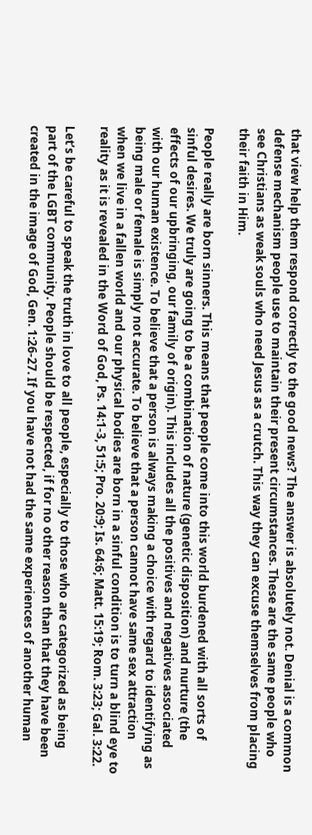that view help them respond correctly to the good news? The answer is absolutely not. Denial is a common defense mechanism people use to maintain their present circumstances. These are the same people who see Christians as weak souls who need Jesus as a crutch. This way they can excuse themselves from placing their faith in Him.

People really are born sinners. This means that people come into this world burdened with all sorts of sinful desires. We truly are going to be a combination of nature (genetic disposition) and nurture (the effects of our upbringing, our family of origin). This includes all the positives and negatives associated with our human existence. To believe that a person is always making a choice with regard to identifying as being male or female is simply not accurate. To believe that a person cannot have same sex attraction when we live in a fallen world and our physical bodies are born in a sinful condition is to turn a blind eye to reality as it is revealed in the Word of God, Ps. 14:1-3, 51:5; Pro. 20:9; Is. 64:6; Matt. 15:19; Rom. 3:23; Gal. 3:22.

Let’s be careful to speak the truth in love to all people, especially to those who are categorized as being part of the LGBT community. People should be respected, if for no other reason than that they have been created in the image of God, Gen. 1:26-27. If you have not had the same experiences of another human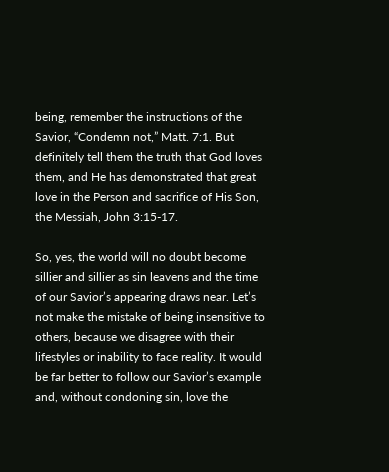being, remember the instructions of the Savior, “Condemn not,” Matt. 7:1. But definitely tell them the truth that God loves them, and He has demonstrated that great love in the Person and sacrifice of His Son, the Messiah, John 3:15-17.

So, yes, the world will no doubt become sillier and sillier as sin leavens and the time of our Savior’s appearing draws near. Let’s not make the mistake of being insensitive to others, because we disagree with their lifestyles or inability to face reality. It would be far better to follow our Savior’s example and, without condoning sin, love the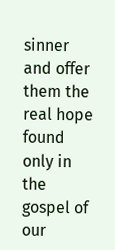sinner and offer them the real hope found only in the gospel of our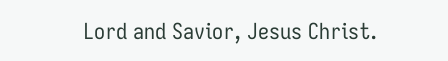Lord and Savior, Jesus Christ.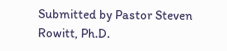Submitted by Pastor Steven Rowitt, Ph.D.